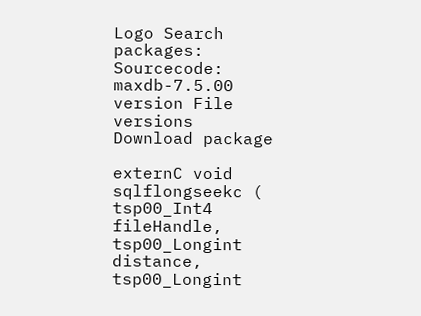Logo Search packages:
Sourcecode: maxdb-7.5.00 version File versions  Download package

externC void sqlflongseekc ( tsp00_Int4  fileHandle,
tsp00_Longint  distance,
tsp00_Longint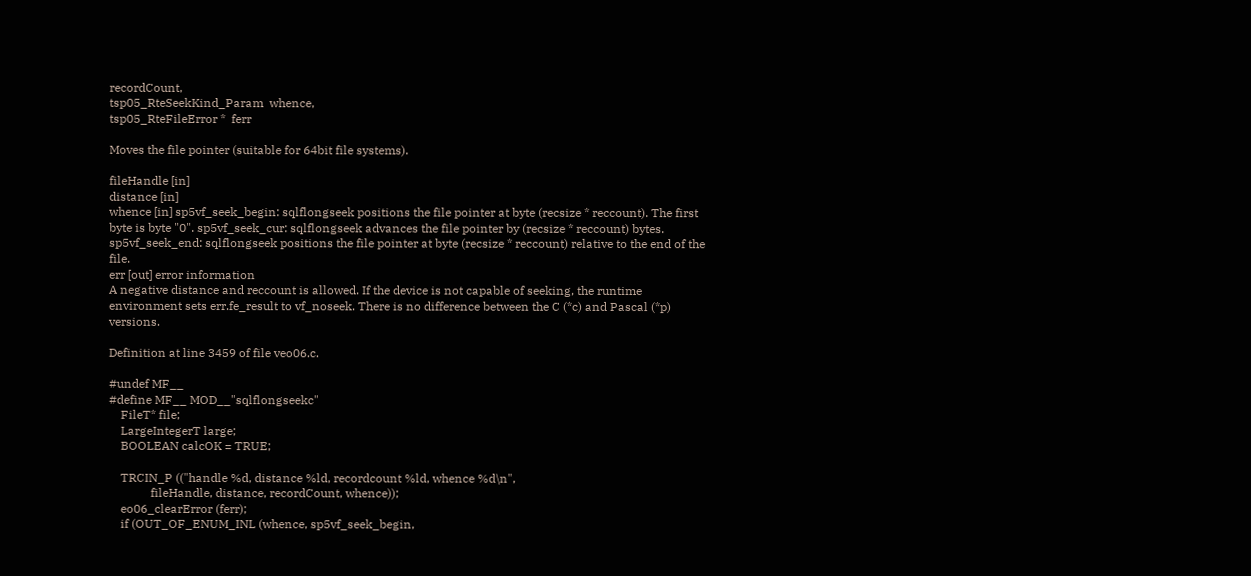recordCount,
tsp05_RteSeekKind_Param  whence,
tsp05_RteFileError *  ferr

Moves the file pointer (suitable for 64bit file systems).

fileHandle [in]
distance [in]
whence [in] sp5vf_seek_begin: sqlflongseek positions the file pointer at byte (recsize * reccount). The first byte is byte "0". sp5vf_seek_cur: sqlflongseek advances the file pointer by (recsize * reccount) bytes. sp5vf_seek_end: sqlflongseek positions the file pointer at byte (recsize * reccount) relative to the end of the file.
err [out] error information
A negative distance and reccount is allowed. If the device is not capable of seeking, the runtime environment sets err.fe_result to vf_noseek. There is no difference between the C (*c) and Pascal (*p) versions.

Definition at line 3459 of file veo06.c.

#undef MF__
#define MF__ MOD__"sqlflongseekc"
    FileT* file;
    LargeIntegerT large;
    BOOLEAN calcOK = TRUE;

    TRCIN_P (("handle %d, distance %ld, recordcount %ld, whence %d\n",
              fileHandle, distance, recordCount, whence));
    eo06_clearError (ferr);
    if (OUT_OF_ENUM_INL (whence, sp5vf_seek_begin,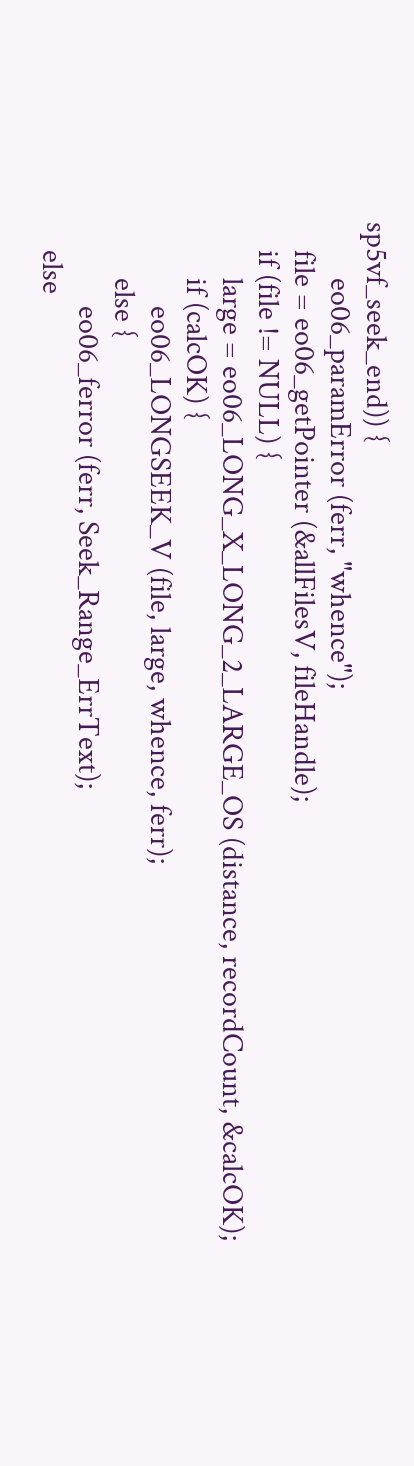sp5vf_seek_end)) {
        eo06_paramError (ferr, "whence");
    file = eo06_getPointer (&allFilesV, fileHandle);
    if (file != NULL) {
        large = eo06_LONG_X_LONG_2_LARGE_OS (distance, recordCount, &calcOK);
        if (calcOK) {
            eo06_LONGSEEK_V (file, large, whence, ferr);
        else {
            eo06_ferror (ferr, Seek_Range_ErrText);
    else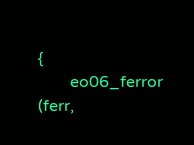{
        eo06_ferror (ferr,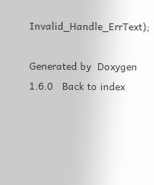Invalid_Handle_ErrText);

Generated by  Doxygen 1.6.0   Back to index